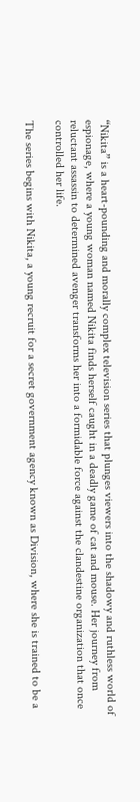“Nikita” is a heart-pounding and morally complex television series that plunges viewers into the shadowy and ruthless world of espionage, where a young woman named Nikita finds herself caught in a deadly game of cat and mouse. Her journey from reluctant assassin to determined avenger transforms her into a formidable force against the clandestine organization that once controlled her life.

The series begins with Nikita, a young recruit for a secret government agency known as Division, where she is trained to be a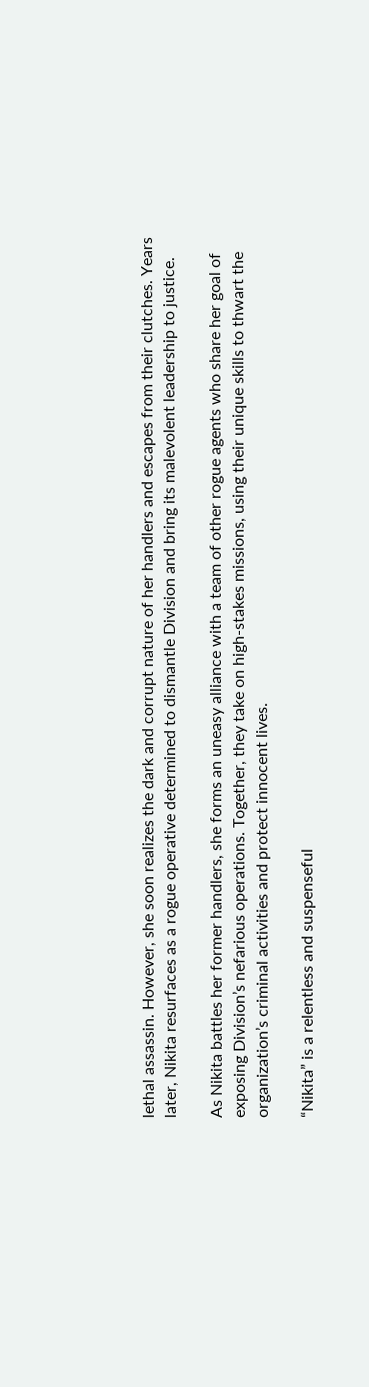lethal assassin. However, she soon realizes the dark and corrupt nature of her handlers and escapes from their clutches. Years later, Nikita resurfaces as a rogue operative determined to dismantle Division and bring its malevolent leadership to justice.

As Nikita battles her former handlers, she forms an uneasy alliance with a team of other rogue agents who share her goal of exposing Division’s nefarious operations. Together, they take on high-stakes missions, using their unique skills to thwart the organization’s criminal activities and protect innocent lives.

“Nikita” is a relentless and suspenseful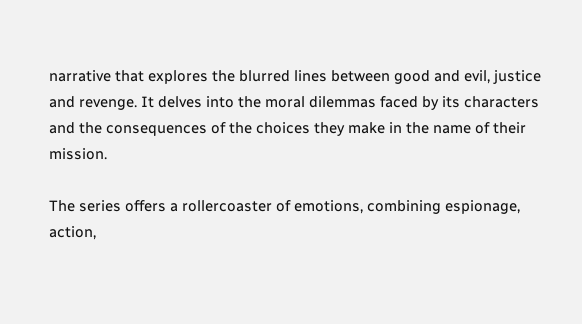narrative that explores the blurred lines between good and evil, justice and revenge. It delves into the moral dilemmas faced by its characters and the consequences of the choices they make in the name of their mission.

The series offers a rollercoaster of emotions, combining espionage, action,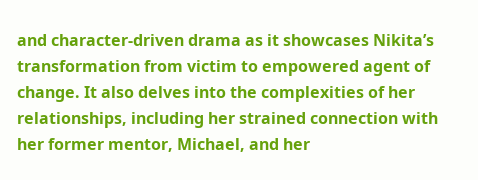and character-driven drama as it showcases Nikita’s transformation from victim to empowered agent of change. It also delves into the complexities of her relationships, including her strained connection with her former mentor, Michael, and her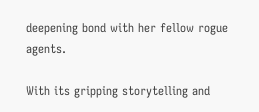deepening bond with her fellow rogue agents.

With its gripping storytelling and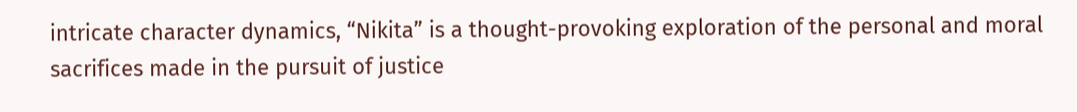intricate character dynamics, “Nikita” is a thought-provoking exploration of the personal and moral sacrifices made in the pursuit of justice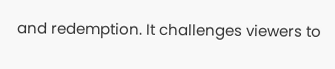and redemption. It challenges viewers to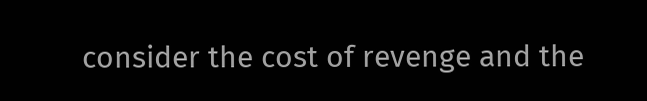consider the cost of revenge and the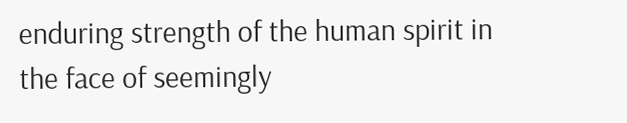enduring strength of the human spirit in the face of seemingly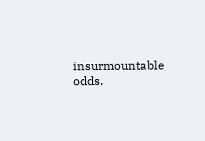insurmountable odds.